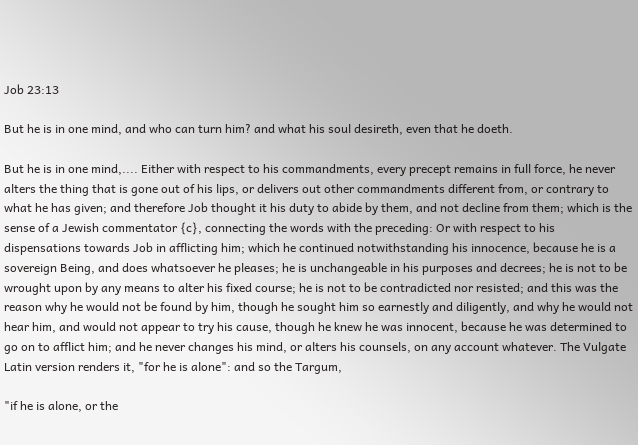Job 23:13

But he is in one mind, and who can turn him? and what his soul desireth, even that he doeth.

But he is in one mind,.... Either with respect to his commandments, every precept remains in full force, he never alters the thing that is gone out of his lips, or delivers out other commandments different from, or contrary to what he has given; and therefore Job thought it his duty to abide by them, and not decline from them; which is the sense of a Jewish commentator {c}, connecting the words with the preceding: Or with respect to his dispensations towards Job in afflicting him; which he continued notwithstanding his innocence, because he is a sovereign Being, and does whatsoever he pleases; he is unchangeable in his purposes and decrees; he is not to be wrought upon by any means to alter his fixed course; he is not to be contradicted nor resisted; and this was the reason why he would not be found by him, though he sought him so earnestly and diligently, and why he would not hear him, and would not appear to try his cause, though he knew he was innocent, because he was determined to go on to afflict him; and he never changes his mind, or alters his counsels, on any account whatever. The Vulgate Latin version renders it, "for he is alone": and so the Targum,

"if he is alone, or the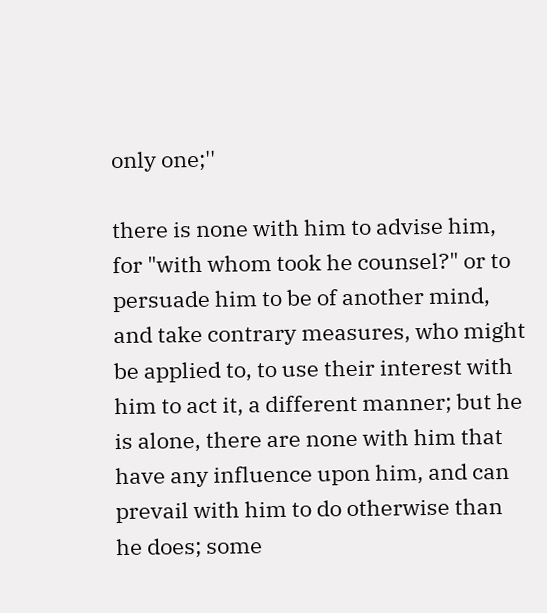only one;''

there is none with him to advise him, for "with whom took he counsel?" or to persuade him to be of another mind, and take contrary measures, who might be applied to, to use their interest with him to act it, a different manner; but he is alone, there are none with him that have any influence upon him, and can prevail with him to do otherwise than he does; some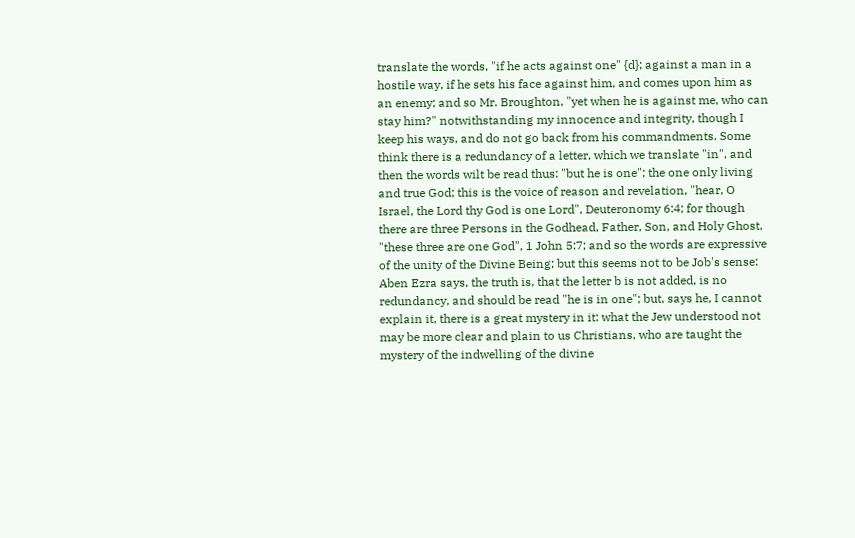translate the words, "if he acts against one" {d}; against a man in a hostile way, if he sets his face against him, and comes upon him as an enemy; and so Mr. Broughton, "yet when he is against me, who can stay him?" notwithstanding my innocence and integrity, though I keep his ways, and do not go back from his commandments. Some think there is a redundancy of a letter, which we translate "in", and then the words wilt be read thus: "but he is one"; the one only living and true God; this is the voice of reason and revelation, "hear, O Israel, the Lord thy God is one Lord", Deuteronomy 6:4; for though there are three Persons in the Godhead, Father, Son, and Holy Ghost, "these three are one God", 1 John 5:7; and so the words are expressive of the unity of the Divine Being; but this seems not to be Job's sense: Aben Ezra says, the truth is, that the letter b is not added, is no redundancy, and should be read "he is in one"; but, says he, I cannot explain it, there is a great mystery in it: what the Jew understood not may be more clear and plain to us Christians, who are taught the mystery of the indwelling of the divine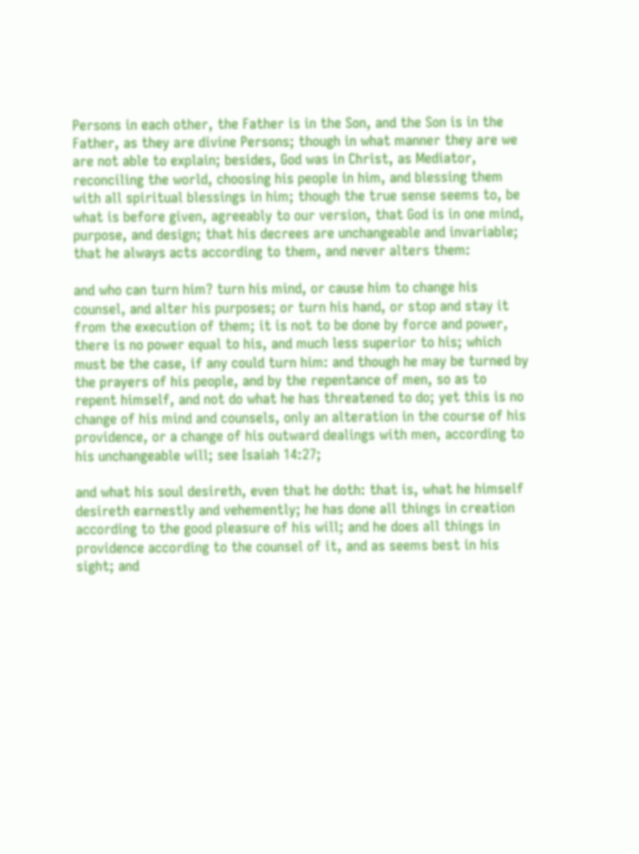Persons in each other, the Father is in the Son, and the Son is in the Father, as they are divine Persons; though in what manner they are we are not able to explain; besides, God was in Christ, as Mediator, reconciling the world, choosing his people in him, and blessing them with all spiritual blessings in him; though the true sense seems to, be what is before given, agreeably to our version, that God is in one mind, purpose, and design; that his decrees are unchangeable and invariable; that he always acts according to them, and never alters them:

and who can turn him? turn his mind, or cause him to change his counsel, and alter his purposes; or turn his hand, or stop and stay it from the execution of them; it is not to be done by force and power, there is no power equal to his, and much less superior to his; which must be the case, if any could turn him: and though he may be turned by the prayers of his people, and by the repentance of men, so as to repent himself, and not do what he has threatened to do; yet this is no change of his mind and counsels, only an alteration in the course of his providence, or a change of his outward dealings with men, according to his unchangeable will; see Isaiah 14:27;

and what his soul desireth, even that he doth: that is, what he himself desireth earnestly and vehemently; he has done all things in creation according to the good pleasure of his will; and he does all things in providence according to the counsel of it, and as seems best in his sight; and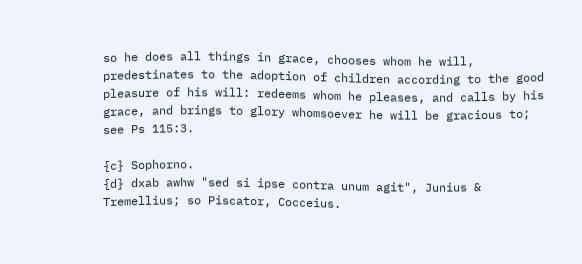so he does all things in grace, chooses whom he will, predestinates to the adoption of children according to the good pleasure of his will: redeems whom he pleases, and calls by his grace, and brings to glory whomsoever he will be gracious to; see Ps 115:3.

{c} Sophorno.
{d} dxab awhw "sed si ipse contra unum agit", Junius & Tremellius; so Piscator, Cocceius.